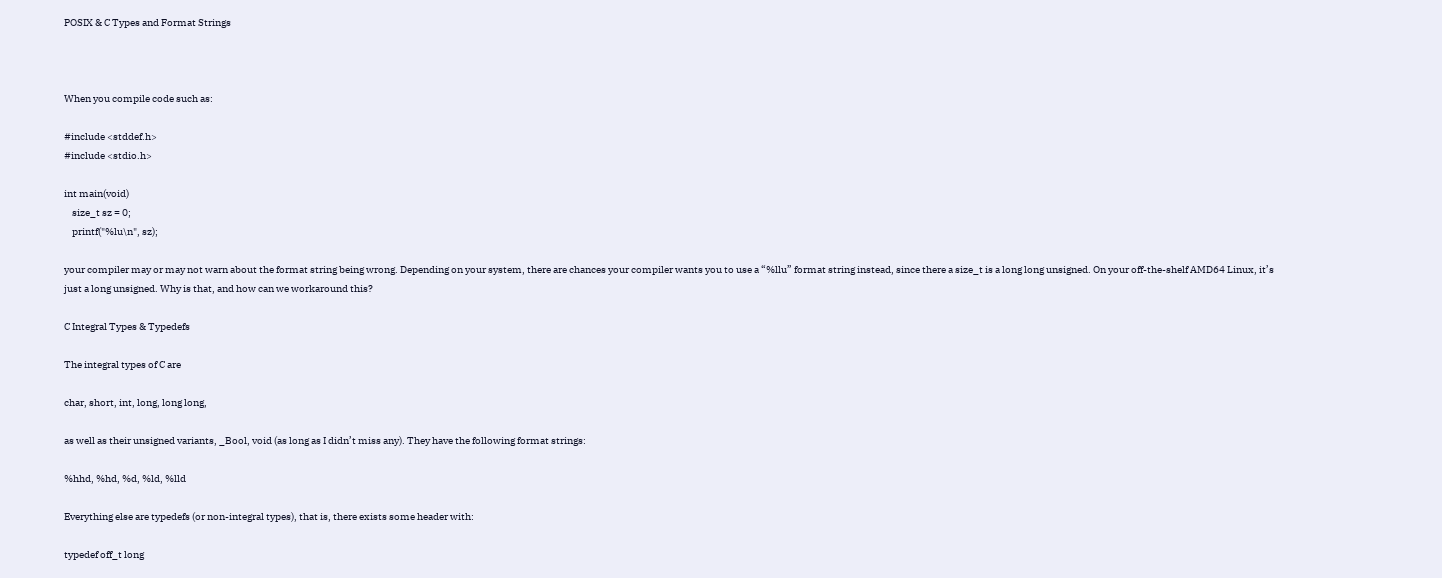POSIX & C Types and Format Strings



When you compile code such as:

#include <stddef.h>
#include <stdio.h>

int main(void)
    size_t sz = 0;
    printf("%lu\n", sz);

your compiler may or may not warn about the format string being wrong. Depending on your system, there are chances your compiler wants you to use a “%llu” format string instead, since there a size_t is a long long unsigned. On your off-the-shelf AMD64 Linux, it’s just a long unsigned. Why is that, and how can we workaround this?

C Integral Types & Typedefs

The integral types of C are

char, short, int, long, long long,

as well as their unsigned variants, _Bool, void (as long as I didn’t miss any). They have the following format strings:

%hhd, %hd, %d, %ld, %lld

Everything else are typedefs (or non-integral types), that is, there exists some header with:

typedef off_t long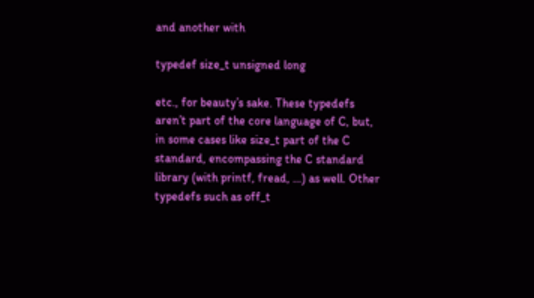and another with

typedef size_t unsigned long

etc., for beauty’s sake. These typedefs aren’t part of the core language of C, but, in some cases like size_t part of the C standard, encompassing the C standard library (with printf, fread, …) as well. Other typedefs such as off_t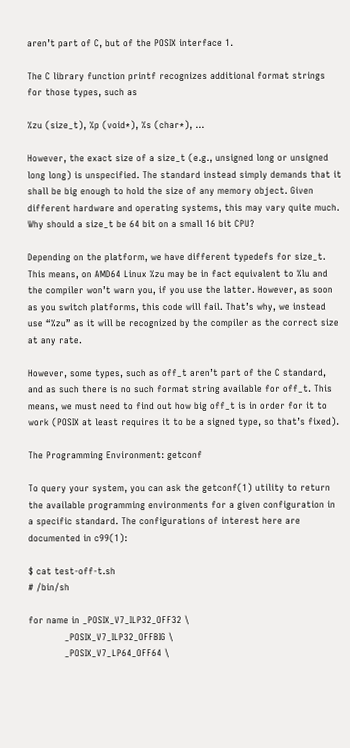aren’t part of C, but of the POSIX interface 1.

The C library function printf recognizes additional format strings for those types, such as

%zu (size_t), %p (void*), %s (char*), ...

However, the exact size of a size_t (e.g., unsigned long or unsigned long long) is unspecified. The standard instead simply demands that it shall be big enough to hold the size of any memory object. Given different hardware and operating systems, this may vary quite much. Why should a size_t be 64 bit on a small 16 bit CPU?

Depending on the platform, we have different typedefs for size_t. This means, on AMD64 Linux %zu may be in fact equivalent to %lu and the compiler won’t warn you, if you use the latter. However, as soon as you switch platforms, this code will fail. That’s why, we instead use “%zu” as it will be recognized by the compiler as the correct size at any rate.

However, some types, such as off_t aren’t part of the C standard, and as such there is no such format string available for off_t. This means, we must need to find out how big off_t is in order for it to work (POSIX at least requires it to be a signed type, so that’s fixed).

The Programming Environment: getconf

To query your system, you can ask the getconf(1) utility to return the available programming environments for a given configuration in a specific standard. The configurations of interest here are documented in c99(1):

$ cat test-off-t.sh
# /bin/sh

for name in _POSIX_V7_ILP32_OFF32 \
            _POSIX_V7_ILP32_OFFBIG \
            _POSIX_V7_LP64_OFF64 \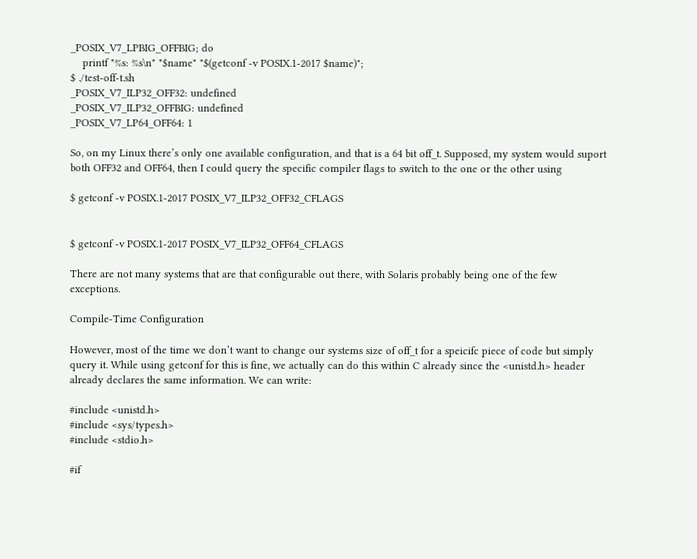_POSIX_V7_LPBIG_OFFBIG; do
    printf "%s: %s\n" "$name" "$(getconf -v POSIX.1-2017 $name)";
$ ./test-off-t.sh
_POSIX_V7_ILP32_OFF32: undefined
_POSIX_V7_ILP32_OFFBIG: undefined
_POSIX_V7_LP64_OFF64: 1

So, on my Linux there’s only one available configuration, and that is a 64 bit off_t. Supposed, my system would suport both OFF32 and OFF64, then I could query the specific compiler flags to switch to the one or the other using

$ getconf -v POSIX.1-2017 POSIX_V7_ILP32_OFF32_CFLAGS


$ getconf -v POSIX.1-2017 POSIX_V7_ILP32_OFF64_CFLAGS

There are not many systems that are that configurable out there, with Solaris probably being one of the few exceptions.

Compile-Time Configuration

However, most of the time we don’t want to change our systems size of off_t for a speicifc piece of code but simply query it. While using getconf for this is fine, we actually can do this within C already since the <unistd.h> header already declares the same information. We can write:

#include <unistd.h>
#include <sys/types.h>
#include <stdio.h>

#if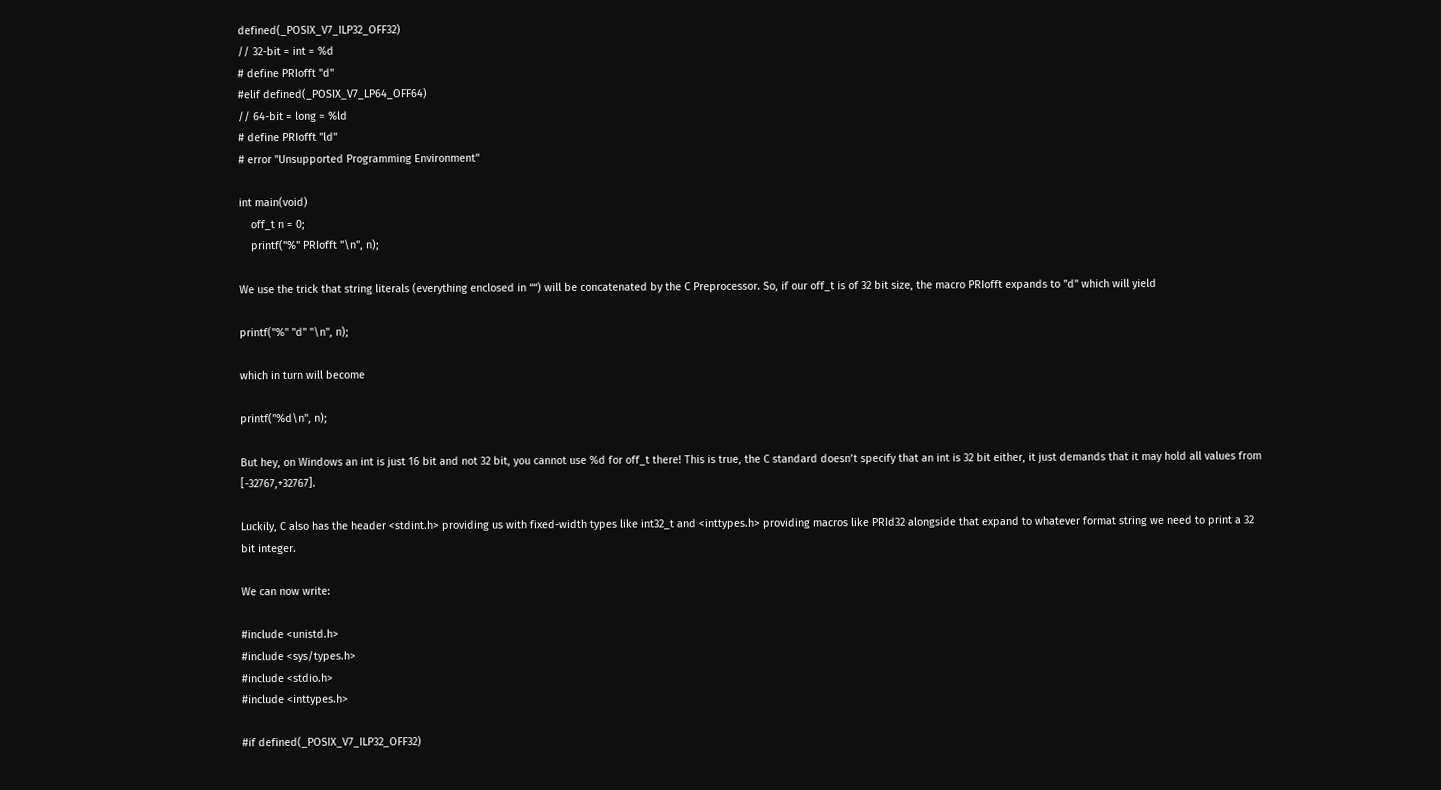defined(_POSIX_V7_ILP32_OFF32)
// 32-bit = int = %d
# define PRIofft "d"
#elif defined(_POSIX_V7_LP64_OFF64)
// 64-bit = long = %ld
# define PRIofft "ld"
# error "Unsupported Programming Environment"

int main(void)
    off_t n = 0;
    printf("%" PRIofft "\n", n);

We use the trick that string literals (everything enclosed in ““) will be concatenated by the C Preprocessor. So, if our off_t is of 32 bit size, the macro PRIofft expands to "d" which will yield

printf("%" "d" "\n", n);

which in turn will become

printf("%d\n", n);

But hey, on Windows an int is just 16 bit and not 32 bit, you cannot use %d for off_t there! This is true, the C standard doesn’t specify that an int is 32 bit either, it just demands that it may hold all values from [-32767,+32767].

Luckily, C also has the header <stdint.h> providing us with fixed-width types like int32_t and <inttypes.h> providing macros like PRId32 alongside that expand to whatever format string we need to print a 32 bit integer.

We can now write:

#include <unistd.h>
#include <sys/types.h>
#include <stdio.h>
#include <inttypes.h>

#if defined(_POSIX_V7_ILP32_OFF32)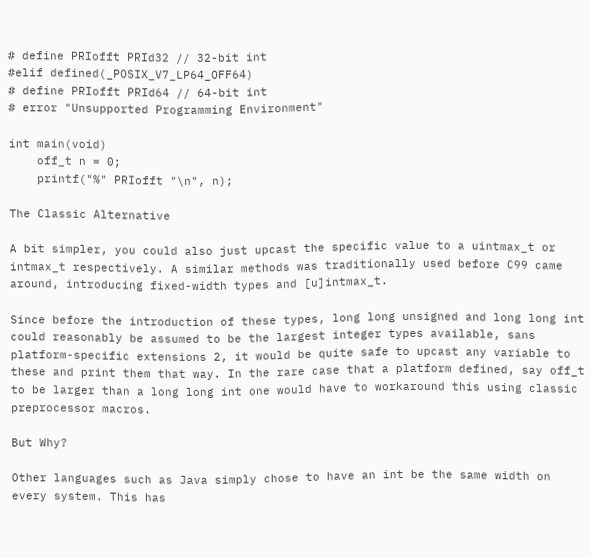# define PRIofft PRId32 // 32-bit int
#elif defined(_POSIX_V7_LP64_OFF64)
# define PRIofft PRId64 // 64-bit int
# error "Unsupported Programming Environment"

int main(void)
    off_t n = 0;
    printf("%" PRIofft "\n", n);

The Classic Alternative

A bit simpler, you could also just upcast the specific value to a uintmax_t or intmax_t respectively. A similar methods was traditionally used before C99 came around, introducing fixed-width types and [u]intmax_t.

Since before the introduction of these types, long long unsigned and long long int could reasonably be assumed to be the largest integer types available, sans platform-specific extensions 2, it would be quite safe to upcast any variable to these and print them that way. In the rare case that a platform defined, say off_t to be larger than a long long int one would have to workaround this using classic preprocessor macros.

But Why?

Other languages such as Java simply chose to have an int be the same width on every system. This has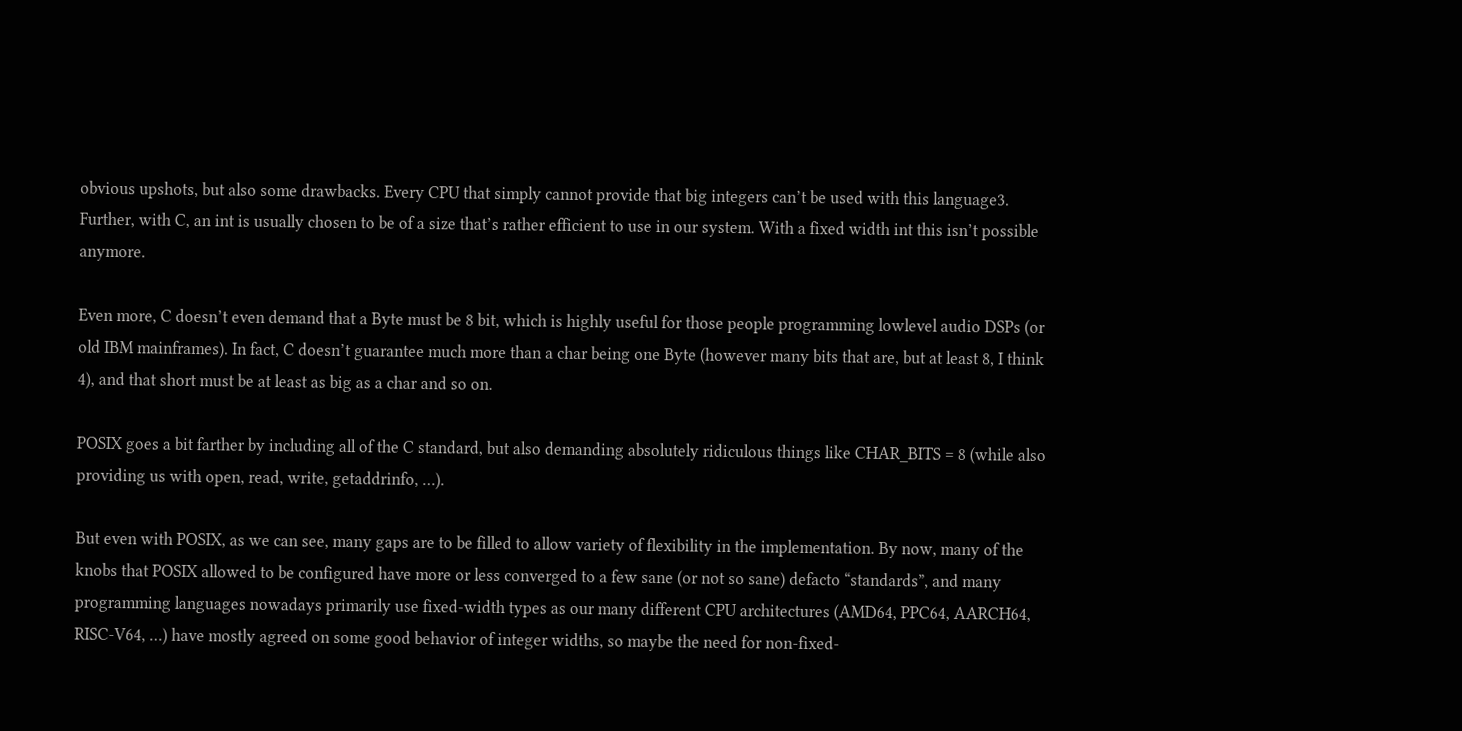obvious upshots, but also some drawbacks. Every CPU that simply cannot provide that big integers can’t be used with this language3. Further, with C, an int is usually chosen to be of a size that’s rather efficient to use in our system. With a fixed width int this isn’t possible anymore.

Even more, C doesn’t even demand that a Byte must be 8 bit, which is highly useful for those people programming lowlevel audio DSPs (or old IBM mainframes). In fact, C doesn’t guarantee much more than a char being one Byte (however many bits that are, but at least 8, I think 4), and that short must be at least as big as a char and so on.

POSIX goes a bit farther by including all of the C standard, but also demanding absolutely ridiculous things like CHAR_BITS = 8 (while also providing us with open, read, write, getaddrinfo, …).

But even with POSIX, as we can see, many gaps are to be filled to allow variety of flexibility in the implementation. By now, many of the knobs that POSIX allowed to be configured have more or less converged to a few sane (or not so sane) defacto “standards”, and many programming languages nowadays primarily use fixed-width types as our many different CPU architectures (AMD64, PPC64, AARCH64, RISC-V64, …) have mostly agreed on some good behavior of integer widths, so maybe the need for non-fixed-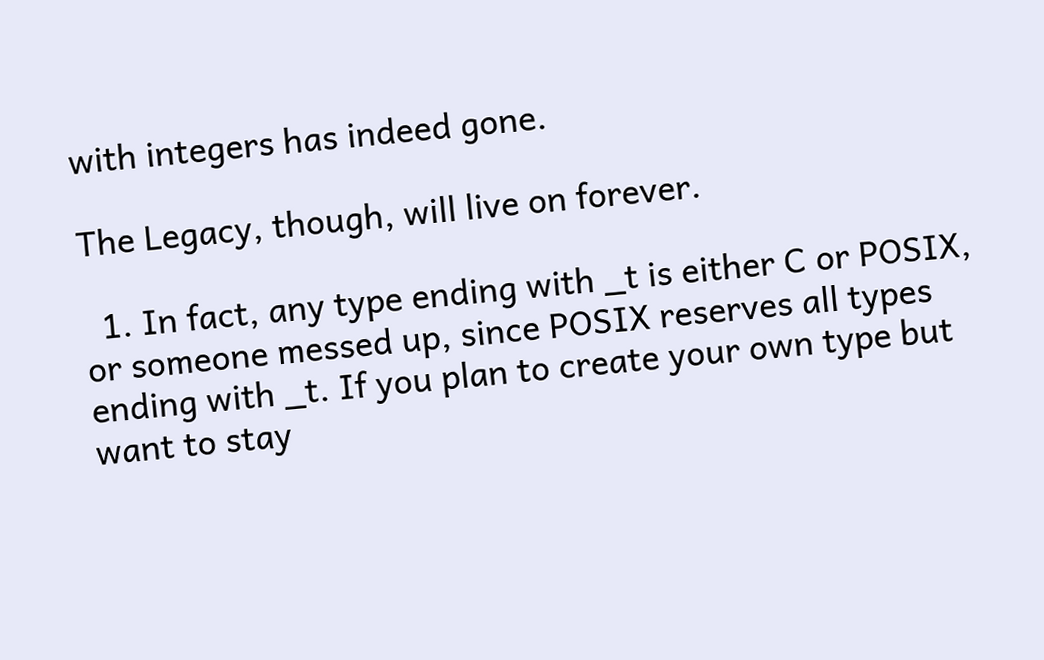with integers has indeed gone.

The Legacy, though, will live on forever.

  1. In fact, any type ending with _t is either C or POSIX, or someone messed up, since POSIX reserves all types ending with _t. If you plan to create your own type but want to stay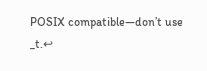POSIX compatible—don’t use _t.↩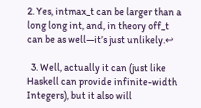2. Yes, intmax_t can be larger than a long long int, and, in theory off_t can be as well—it’s just unlikely.↩

  3. Well, actually it can (just like Haskell can provide infinite-width Integers), but it also will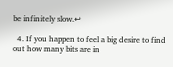be infinitely slow.↩

  4. If you happen to feel a big desire to find out how many bits are in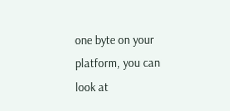one byte on your platform, you can look at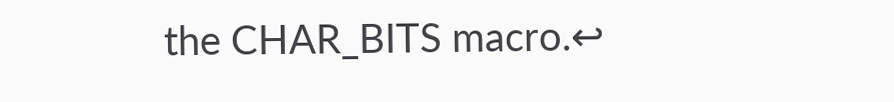the CHAR_BITS macro.↩